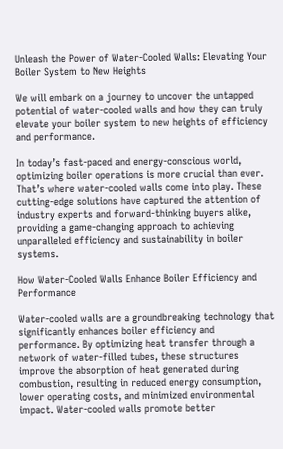Unleash the Power of Water-Cooled Walls: Elevating Your Boiler System to New Heights

We will embark on a journey to uncover the untapped potential of water-cooled walls and how they can truly elevate your boiler system to new heights of efficiency and performance.

In today’s fast-paced and energy-conscious world, optimizing boiler operations is more crucial than ever. That’s where water-cooled walls come into play. These cutting-edge solutions have captured the attention of industry experts and forward-thinking buyers alike, providing a game-changing approach to achieving unparalleled efficiency and sustainability in boiler systems.

How Water-Cooled Walls Enhance Boiler Efficiency and Performance

Water-cooled walls are a groundbreaking technology that significantly enhances boiler efficiency and performance. By optimizing heat transfer through a network of water-filled tubes, these structures improve the absorption of heat generated during combustion, resulting in reduced energy consumption, lower operating costs, and minimized environmental impact. Water-cooled walls promote better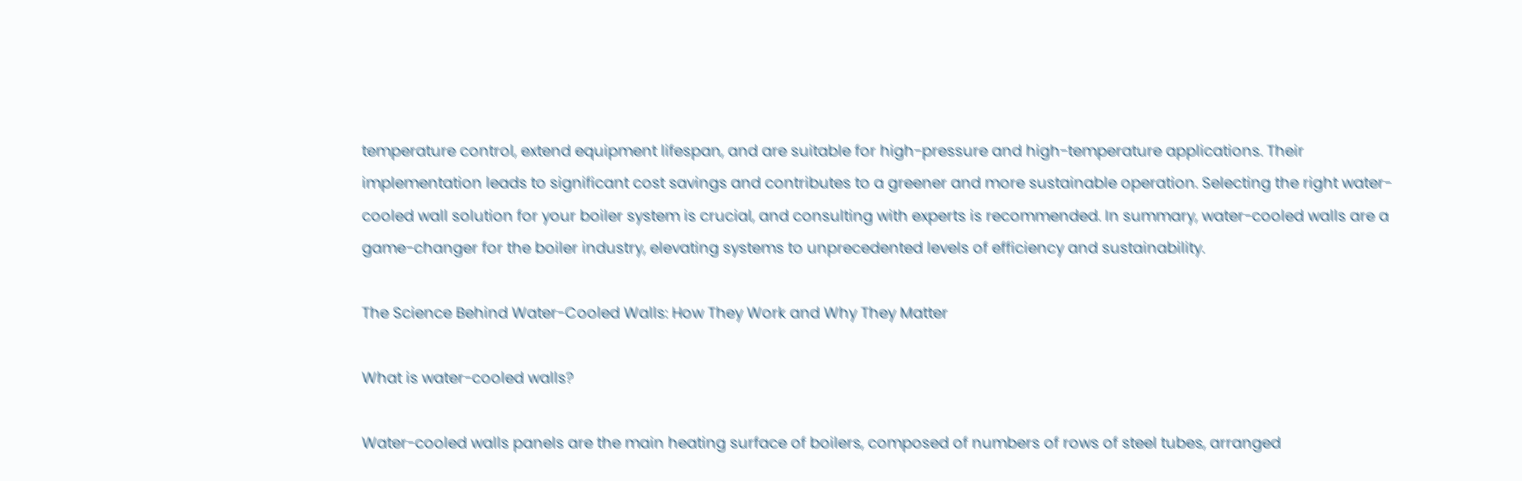temperature control, extend equipment lifespan, and are suitable for high-pressure and high-temperature applications. Their implementation leads to significant cost savings and contributes to a greener and more sustainable operation. Selecting the right water-cooled wall solution for your boiler system is crucial, and consulting with experts is recommended. In summary, water-cooled walls are a game-changer for the boiler industry, elevating systems to unprecedented levels of efficiency and sustainability.

The Science Behind Water-Cooled Walls: How They Work and Why They Matter

What is water-cooled walls?

Water-cooled walls panels are the main heating surface of boilers, composed of numbers of rows of steel tubes, arranged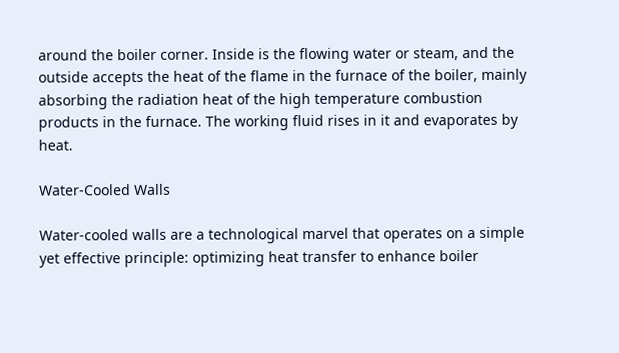around the boiler corner. Inside is the flowing water or steam, and the outside accepts the heat of the flame in the furnace of the boiler, mainly absorbing the radiation heat of the high temperature combustion products in the furnace. The working fluid rises in it and evaporates by heat.

Water-Cooled Walls

Water-cooled walls are a technological marvel that operates on a simple yet effective principle: optimizing heat transfer to enhance boiler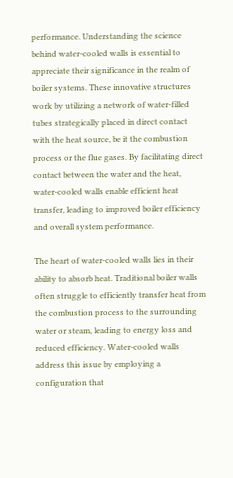performance. Understanding the science behind water-cooled walls is essential to appreciate their significance in the realm of boiler systems. These innovative structures work by utilizing a network of water-filled tubes strategically placed in direct contact with the heat source, be it the combustion process or the flue gases. By facilitating direct contact between the water and the heat, water-cooled walls enable efficient heat transfer, leading to improved boiler efficiency and overall system performance.

The heart of water-cooled walls lies in their ability to absorb heat. Traditional boiler walls often struggle to efficiently transfer heat from the combustion process to the surrounding water or steam, leading to energy loss and reduced efficiency. Water-cooled walls address this issue by employing a configuration that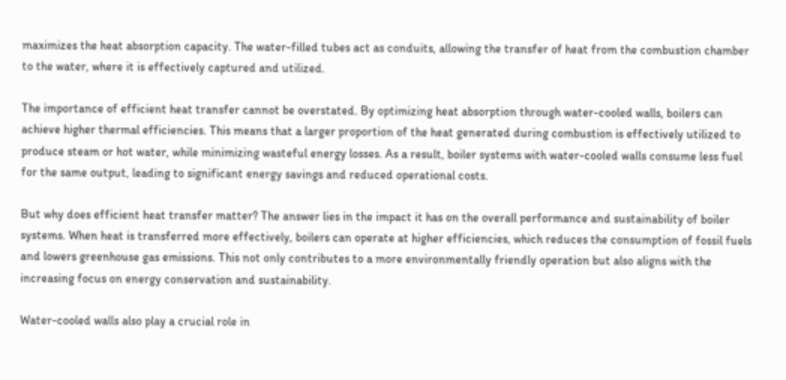maximizes the heat absorption capacity. The water-filled tubes act as conduits, allowing the transfer of heat from the combustion chamber to the water, where it is effectively captured and utilized.

The importance of efficient heat transfer cannot be overstated. By optimizing heat absorption through water-cooled walls, boilers can achieve higher thermal efficiencies. This means that a larger proportion of the heat generated during combustion is effectively utilized to produce steam or hot water, while minimizing wasteful energy losses. As a result, boiler systems with water-cooled walls consume less fuel for the same output, leading to significant energy savings and reduced operational costs.

But why does efficient heat transfer matter? The answer lies in the impact it has on the overall performance and sustainability of boiler systems. When heat is transferred more effectively, boilers can operate at higher efficiencies, which reduces the consumption of fossil fuels and lowers greenhouse gas emissions. This not only contributes to a more environmentally friendly operation but also aligns with the increasing focus on energy conservation and sustainability.

Water-cooled walls also play a crucial role in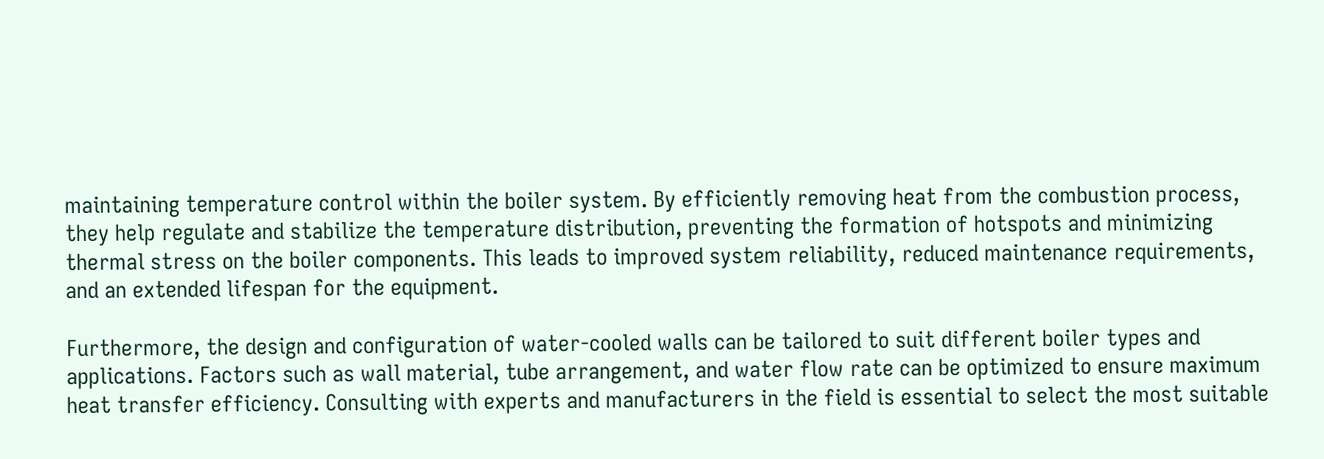maintaining temperature control within the boiler system. By efficiently removing heat from the combustion process, they help regulate and stabilize the temperature distribution, preventing the formation of hotspots and minimizing thermal stress on the boiler components. This leads to improved system reliability, reduced maintenance requirements, and an extended lifespan for the equipment.

Furthermore, the design and configuration of water-cooled walls can be tailored to suit different boiler types and applications. Factors such as wall material, tube arrangement, and water flow rate can be optimized to ensure maximum heat transfer efficiency. Consulting with experts and manufacturers in the field is essential to select the most suitable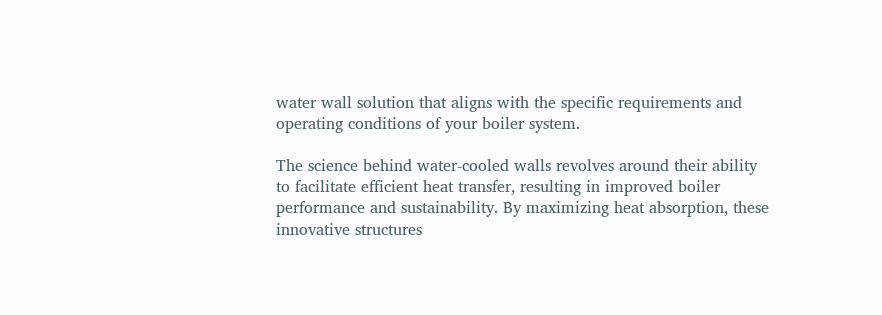water wall solution that aligns with the specific requirements and operating conditions of your boiler system.

The science behind water-cooled walls revolves around their ability to facilitate efficient heat transfer, resulting in improved boiler performance and sustainability. By maximizing heat absorption, these innovative structures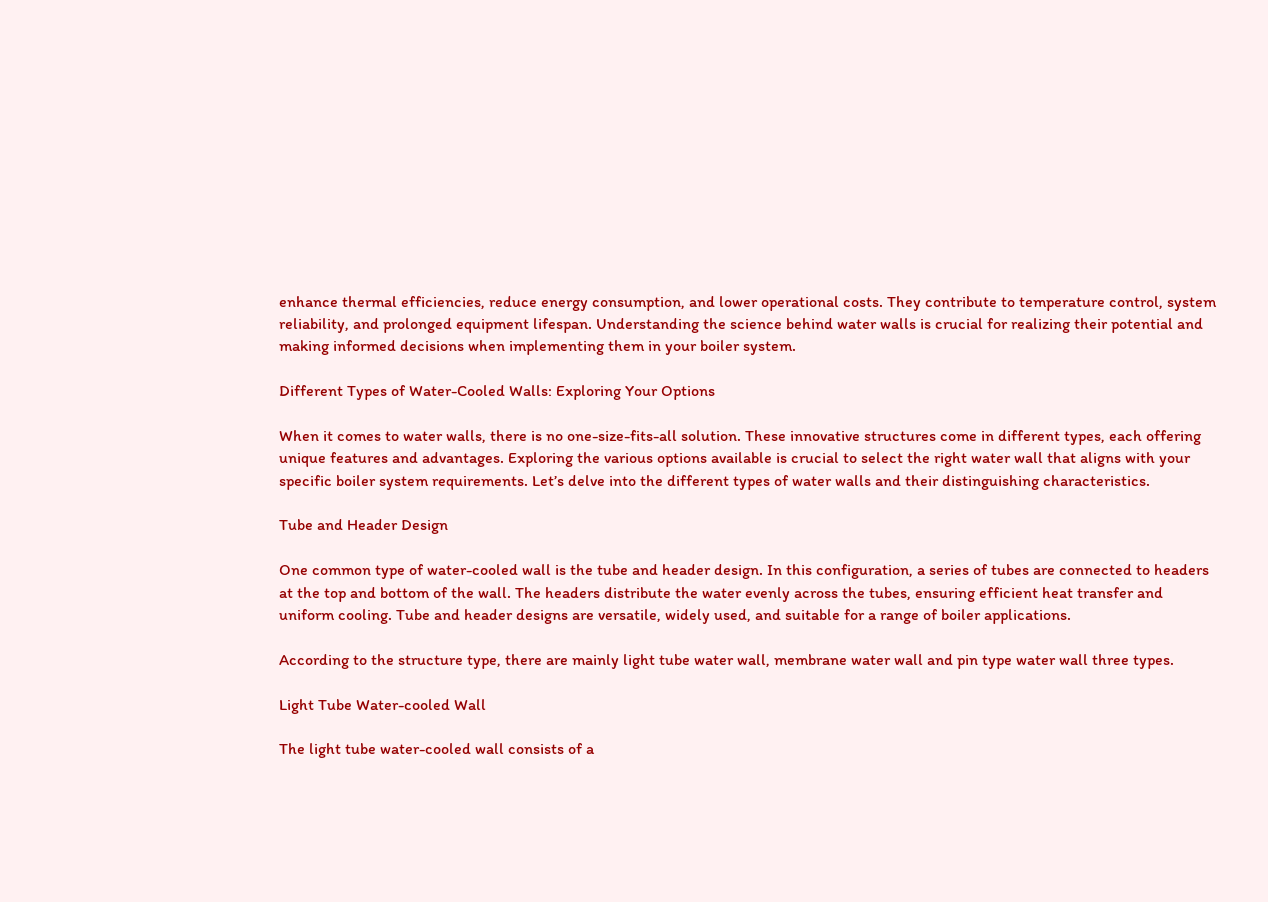enhance thermal efficiencies, reduce energy consumption, and lower operational costs. They contribute to temperature control, system reliability, and prolonged equipment lifespan. Understanding the science behind water walls is crucial for realizing their potential and making informed decisions when implementing them in your boiler system.

Different Types of Water-Cooled Walls: Exploring Your Options

When it comes to water walls, there is no one-size-fits-all solution. These innovative structures come in different types, each offering unique features and advantages. Exploring the various options available is crucial to select the right water wall that aligns with your specific boiler system requirements. Let’s delve into the different types of water walls and their distinguishing characteristics.

Tube and Header Design

One common type of water-cooled wall is the tube and header design. In this configuration, a series of tubes are connected to headers at the top and bottom of the wall. The headers distribute the water evenly across the tubes, ensuring efficient heat transfer and uniform cooling. Tube and header designs are versatile, widely used, and suitable for a range of boiler applications.

According to the structure type, there are mainly light tube water wall, membrane water wall and pin type water wall three types.

Light Tube Water-cooled Wall

The light tube water-cooled wall consists of a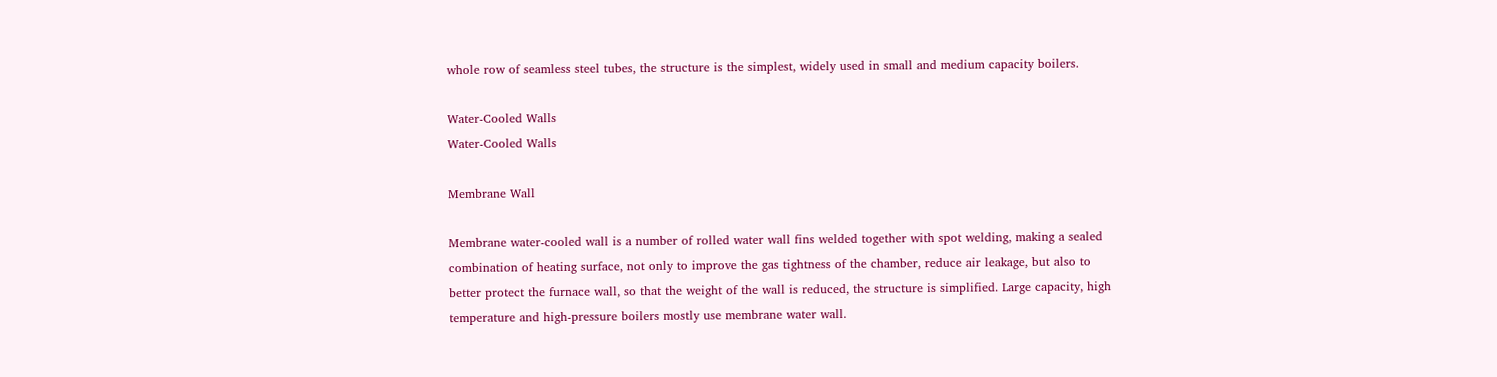whole row of seamless steel tubes, the structure is the simplest, widely used in small and medium capacity boilers.

Water-Cooled Walls
Water-Cooled Walls

Membrane Wall

Membrane water-cooled wall is a number of rolled water wall fins welded together with spot welding, making a sealed combination of heating surface, not only to improve the gas tightness of the chamber, reduce air leakage, but also to better protect the furnace wall, so that the weight of the wall is reduced, the structure is simplified. Large capacity, high temperature and high-pressure boilers mostly use membrane water wall.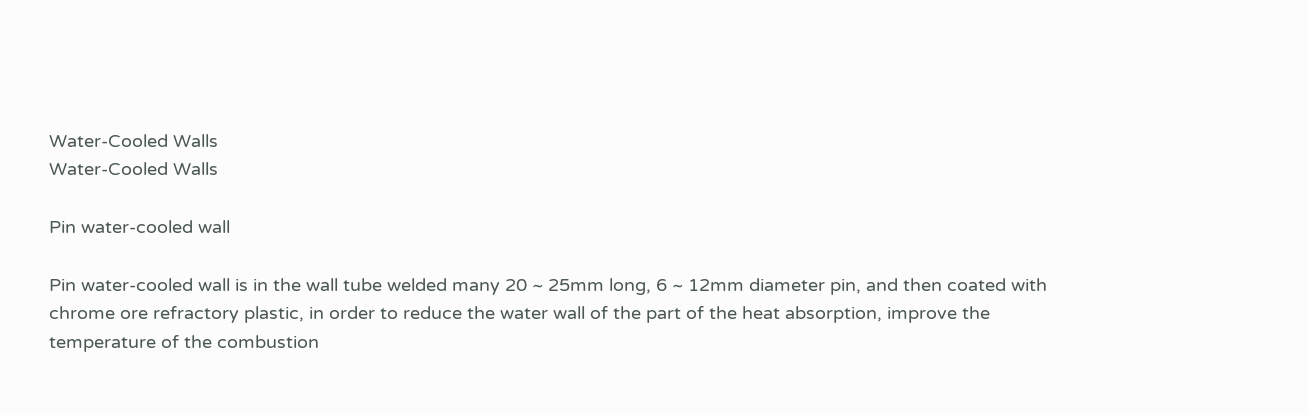Water-Cooled Walls
Water-Cooled Walls

Pin water-cooled wall

Pin water-cooled wall is in the wall tube welded many 20 ~ 25mm long, 6 ~ 12mm diameter pin, and then coated with chrome ore refractory plastic, in order to reduce the water wall of the part of the heat absorption, improve the temperature of the combustion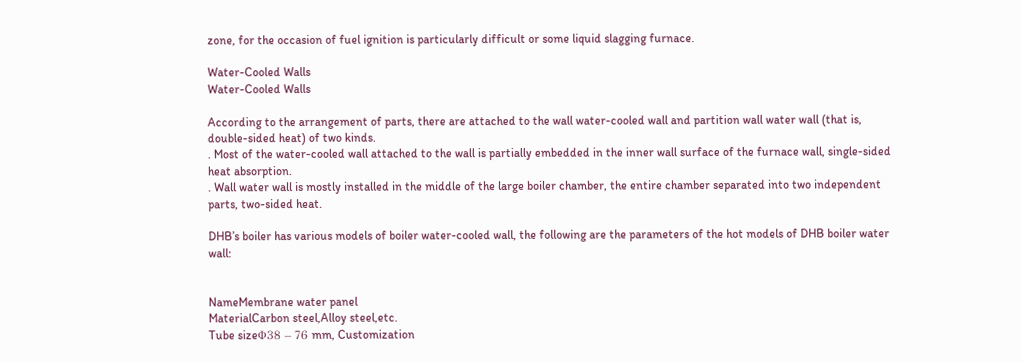zone, for the occasion of fuel ignition is particularly difficult or some liquid slagging furnace.

Water-Cooled Walls
Water-Cooled Walls

According to the arrangement of parts, there are attached to the wall water-cooled wall and partition wall water wall (that is, double-sided heat) of two kinds.
. Most of the water-cooled wall attached to the wall is partially embedded in the inner wall surface of the furnace wall, single-sided heat absorption.
. Wall water wall is mostly installed in the middle of the large boiler chamber, the entire chamber separated into two independent parts, two-sided heat.

DHB’s boiler has various models of boiler water-cooled wall, the following are the parameters of the hot models of DHB boiler water wall:


NameMembrane water panel
MaterialCarbon steel,Alloy steel,etc.
Tube sizeΦ38 – 76 mm, Customization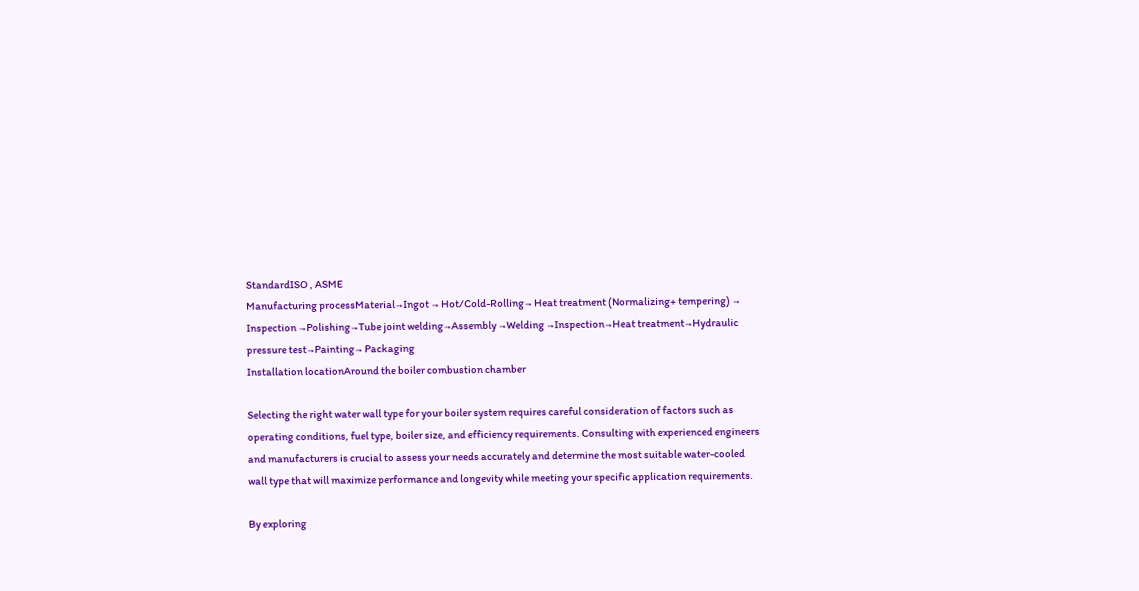StandardISO , ASME
Manufacturing processMaterial→Ingot → Hot/Cold-Rolling→ Heat treatment (Normalizing+ tempering) → Inspection →Polishing→Tube joint welding→Assembly →Welding →Inspection→Heat treatment→Hydraulic pressure test→Painting→ Packaging
Installation locationAround the boiler combustion chamber

Selecting the right water wall type for your boiler system requires careful consideration of factors such as operating conditions, fuel type, boiler size, and efficiency requirements. Consulting with experienced engineers and manufacturers is crucial to assess your needs accurately and determine the most suitable water-cooled wall type that will maximize performance and longevity while meeting your specific application requirements.

By exploring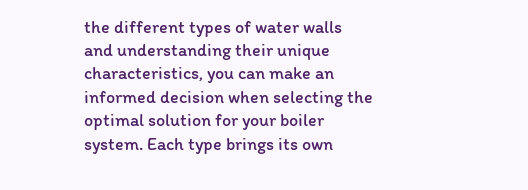the different types of water walls and understanding their unique characteristics, you can make an informed decision when selecting the optimal solution for your boiler system. Each type brings its own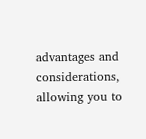advantages and considerations, allowing you to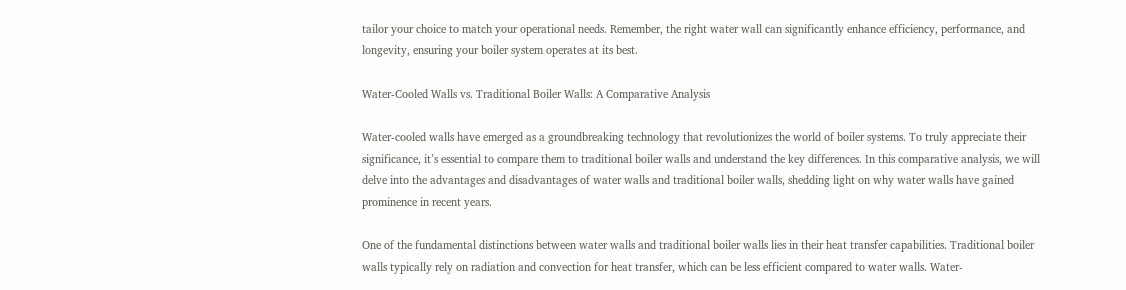tailor your choice to match your operational needs. Remember, the right water wall can significantly enhance efficiency, performance, and longevity, ensuring your boiler system operates at its best.

Water-Cooled Walls vs. Traditional Boiler Walls: A Comparative Analysis

Water-cooled walls have emerged as a groundbreaking technology that revolutionizes the world of boiler systems. To truly appreciate their significance, it’s essential to compare them to traditional boiler walls and understand the key differences. In this comparative analysis, we will delve into the advantages and disadvantages of water walls and traditional boiler walls, shedding light on why water walls have gained prominence in recent years.

One of the fundamental distinctions between water walls and traditional boiler walls lies in their heat transfer capabilities. Traditional boiler walls typically rely on radiation and convection for heat transfer, which can be less efficient compared to water walls. Water-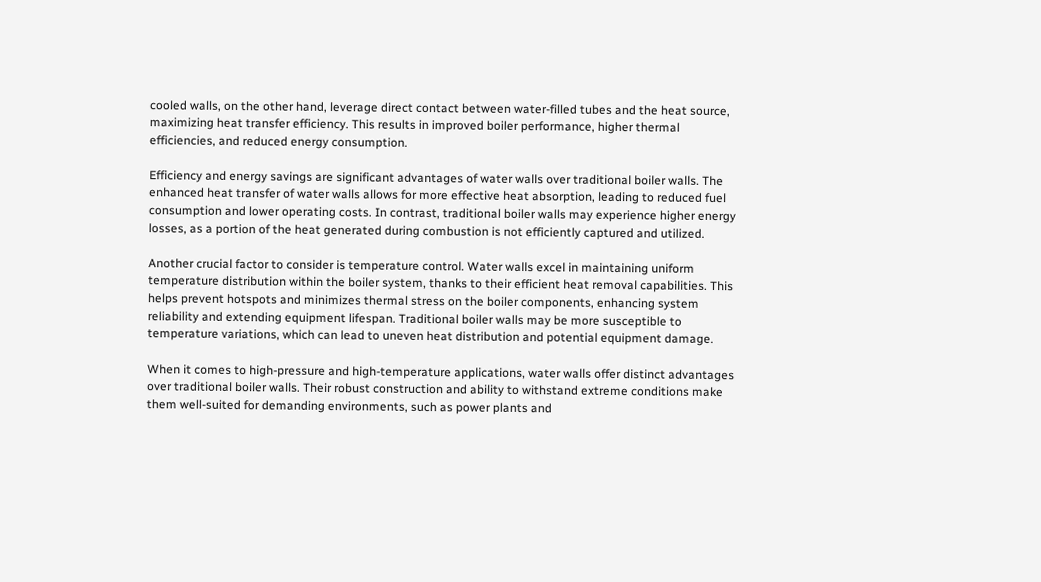cooled walls, on the other hand, leverage direct contact between water-filled tubes and the heat source, maximizing heat transfer efficiency. This results in improved boiler performance, higher thermal efficiencies, and reduced energy consumption.

Efficiency and energy savings are significant advantages of water walls over traditional boiler walls. The enhanced heat transfer of water walls allows for more effective heat absorption, leading to reduced fuel consumption and lower operating costs. In contrast, traditional boiler walls may experience higher energy losses, as a portion of the heat generated during combustion is not efficiently captured and utilized.

Another crucial factor to consider is temperature control. Water walls excel in maintaining uniform temperature distribution within the boiler system, thanks to their efficient heat removal capabilities. This helps prevent hotspots and minimizes thermal stress on the boiler components, enhancing system reliability and extending equipment lifespan. Traditional boiler walls may be more susceptible to temperature variations, which can lead to uneven heat distribution and potential equipment damage.

When it comes to high-pressure and high-temperature applications, water walls offer distinct advantages over traditional boiler walls. Their robust construction and ability to withstand extreme conditions make them well-suited for demanding environments, such as power plants and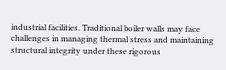industrial facilities. Traditional boiler walls may face challenges in managing thermal stress and maintaining structural integrity under these rigorous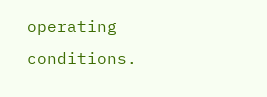operating conditions.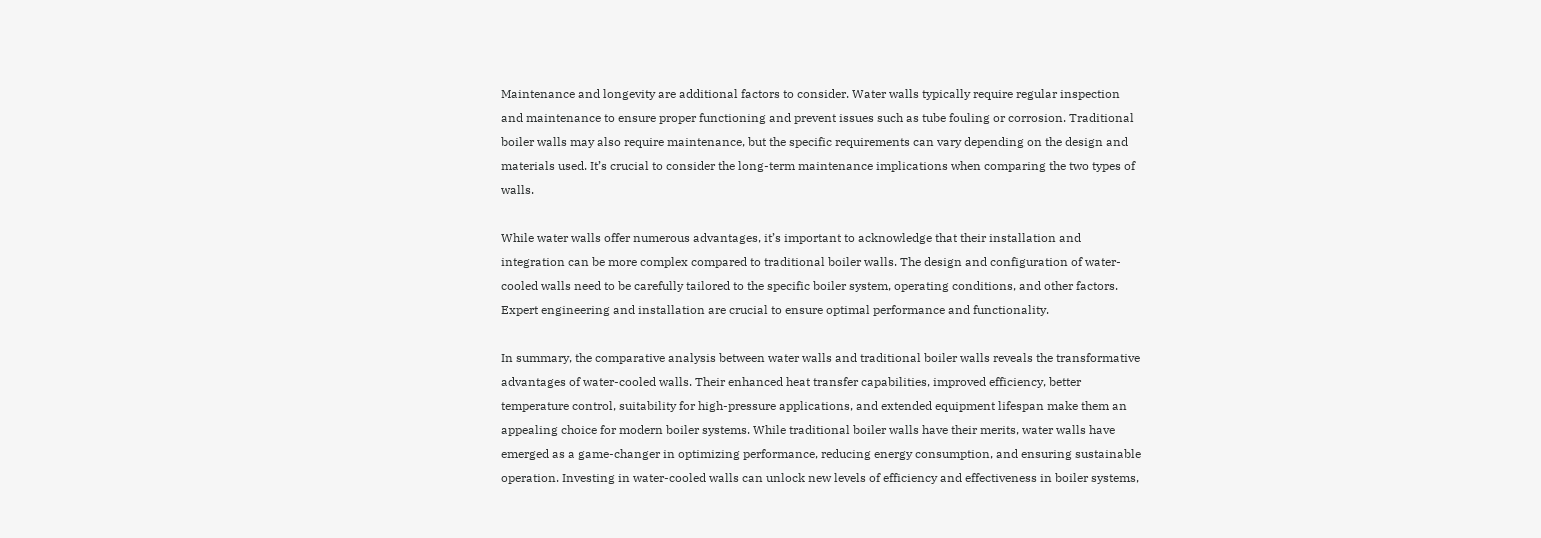Maintenance and longevity are additional factors to consider. Water walls typically require regular inspection and maintenance to ensure proper functioning and prevent issues such as tube fouling or corrosion. Traditional boiler walls may also require maintenance, but the specific requirements can vary depending on the design and materials used. It’s crucial to consider the long-term maintenance implications when comparing the two types of walls.

While water walls offer numerous advantages, it’s important to acknowledge that their installation and integration can be more complex compared to traditional boiler walls. The design and configuration of water-cooled walls need to be carefully tailored to the specific boiler system, operating conditions, and other factors. Expert engineering and installation are crucial to ensure optimal performance and functionality.

In summary, the comparative analysis between water walls and traditional boiler walls reveals the transformative advantages of water-cooled walls. Their enhanced heat transfer capabilities, improved efficiency, better temperature control, suitability for high-pressure applications, and extended equipment lifespan make them an appealing choice for modern boiler systems. While traditional boiler walls have their merits, water walls have emerged as a game-changer in optimizing performance, reducing energy consumption, and ensuring sustainable operation. Investing in water-cooled walls can unlock new levels of efficiency and effectiveness in boiler systems,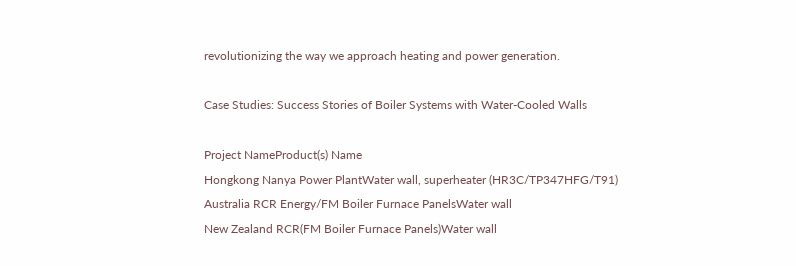revolutionizing the way we approach heating and power generation.

Case Studies: Success Stories of Boiler Systems with Water-Cooled Walls

Project NameProduct(s) Name
Hongkong Nanya Power PlantWater wall, superheater (HR3C/TP347HFG/T91)
Australia RCR Energy/FM Boiler Furnace PanelsWater wall
New Zealand RCR(FM Boiler Furnace Panels)Water wall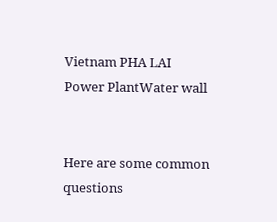Vietnam PHA LAI Power PlantWater wall


Here are some common questions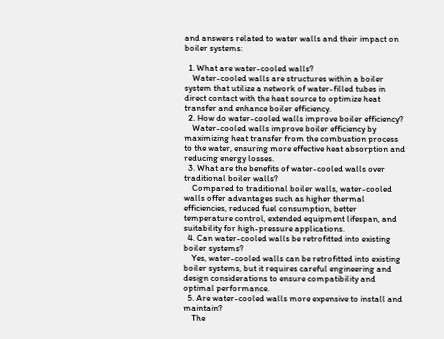and answers related to water walls and their impact on boiler systems:

  1. What are water-cooled walls?
    Water-cooled walls are structures within a boiler system that utilize a network of water-filled tubes in direct contact with the heat source to optimize heat transfer and enhance boiler efficiency.
  2. How do water-cooled walls improve boiler efficiency?
    Water-cooled walls improve boiler efficiency by maximizing heat transfer from the combustion process to the water, ensuring more effective heat absorption and reducing energy losses.
  3. What are the benefits of water-cooled walls over traditional boiler walls?
    Compared to traditional boiler walls, water-cooled walls offer advantages such as higher thermal efficiencies, reduced fuel consumption, better temperature control, extended equipment lifespan, and suitability for high-pressure applications.
  4. Can water-cooled walls be retrofitted into existing boiler systems?
    Yes, water-cooled walls can be retrofitted into existing boiler systems, but it requires careful engineering and design considerations to ensure compatibility and optimal performance.
  5. Are water-cooled walls more expensive to install and maintain?
    The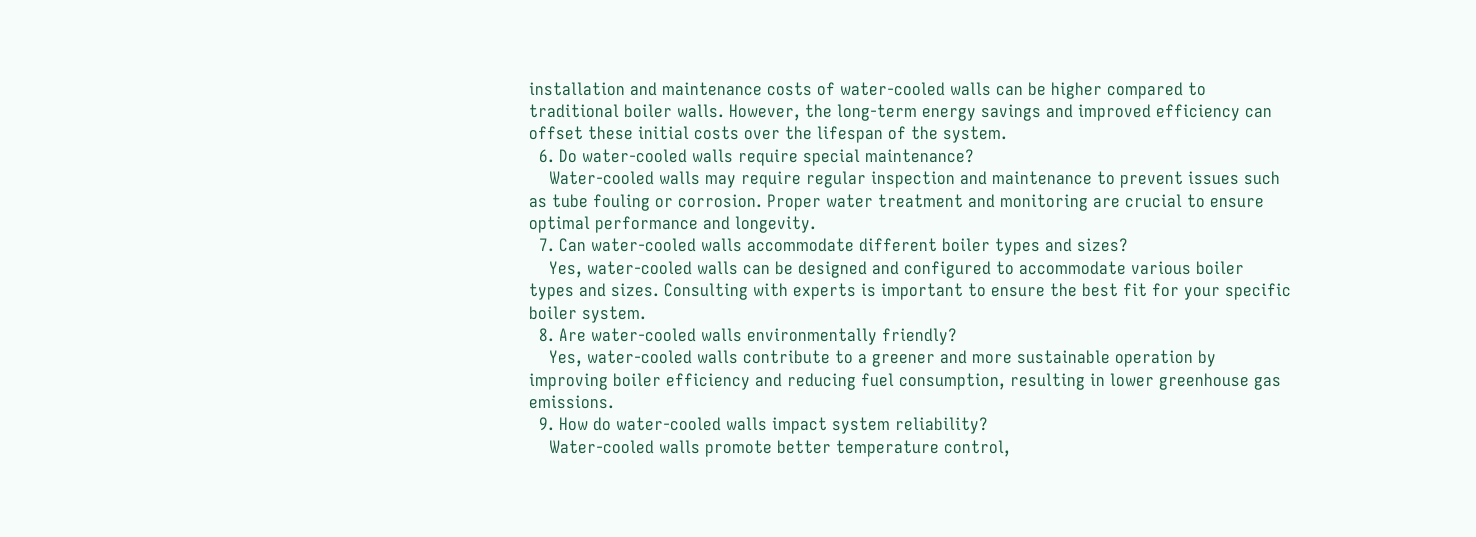installation and maintenance costs of water-cooled walls can be higher compared to traditional boiler walls. However, the long-term energy savings and improved efficiency can offset these initial costs over the lifespan of the system.
  6. Do water-cooled walls require special maintenance?
    Water-cooled walls may require regular inspection and maintenance to prevent issues such as tube fouling or corrosion. Proper water treatment and monitoring are crucial to ensure optimal performance and longevity.
  7. Can water-cooled walls accommodate different boiler types and sizes?
    Yes, water-cooled walls can be designed and configured to accommodate various boiler types and sizes. Consulting with experts is important to ensure the best fit for your specific boiler system.
  8. Are water-cooled walls environmentally friendly?
    Yes, water-cooled walls contribute to a greener and more sustainable operation by improving boiler efficiency and reducing fuel consumption, resulting in lower greenhouse gas emissions.
  9. How do water-cooled walls impact system reliability?
    Water-cooled walls promote better temperature control,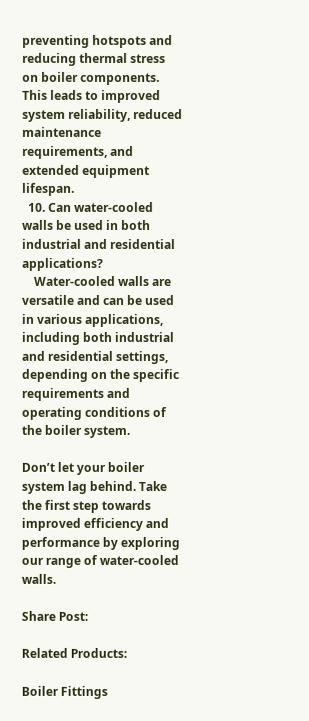preventing hotspots and reducing thermal stress on boiler components. This leads to improved system reliability, reduced maintenance requirements, and extended equipment lifespan.
  10. Can water-cooled walls be used in both industrial and residential applications?
    Water-cooled walls are versatile and can be used in various applications, including both industrial and residential settings, depending on the specific requirements and operating conditions of the boiler system.

Don’t let your boiler system lag behind. Take the first step towards improved efficiency and performance by exploring our range of water-cooled walls.

Share Post:

Related Products:

Boiler Fittings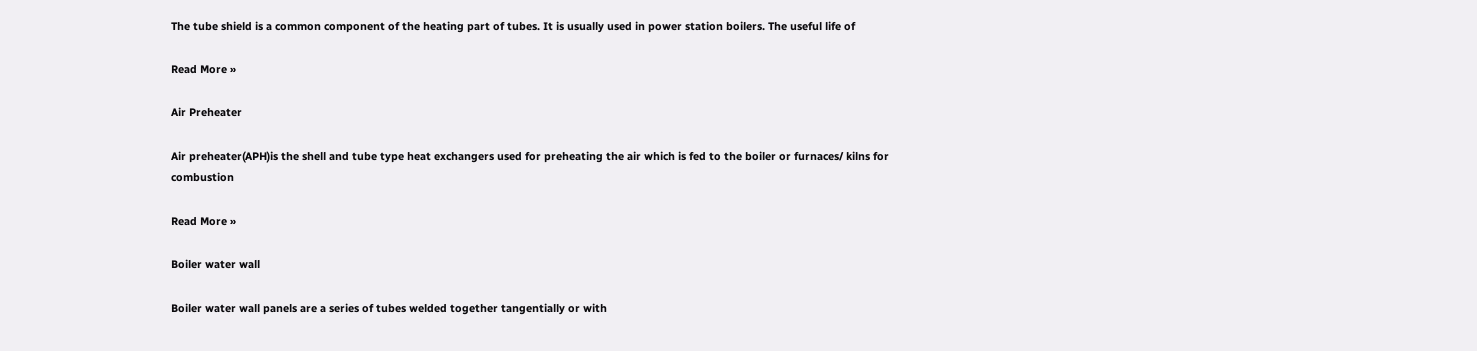The tube shield is a common component of the heating part of tubes. It is usually used in power station boilers. The useful life of

Read More »

Air Preheater

Air preheater(APH)is the shell and tube type heat exchangers used for preheating the air which is fed to the boiler or furnaces/ kilns for combustion

Read More »

Boiler water wall

Boiler water wall panels are a series of tubes welded together tangentially or with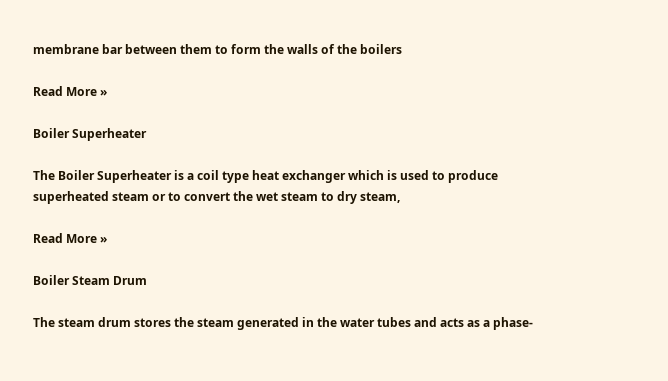membrane bar between them to form the walls of the boilers

Read More »

Boiler Superheater

The Boiler Superheater is a coil type heat exchanger which is used to produce superheated steam or to convert the wet steam to dry steam,

Read More »

Boiler Steam Drum

The steam drum stores the steam generated in the water tubes and acts as a phase-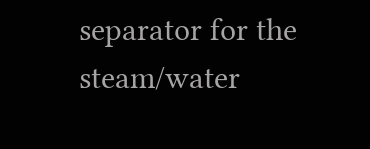separator for the steam/water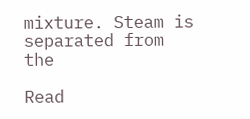mixture. Steam is separated from the

Read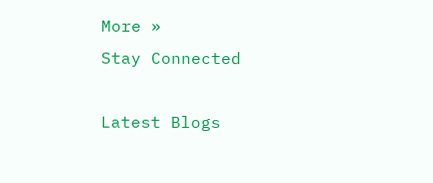More »
Stay Connected

Latest Blogs